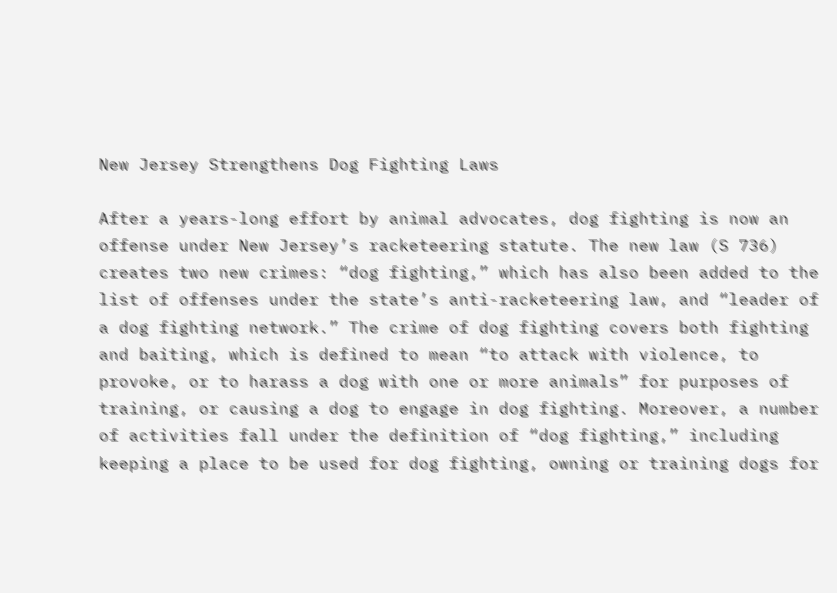New Jersey Strengthens Dog Fighting Laws

After a years-long effort by animal advocates, dog fighting is now an offense under New Jersey’s racketeering statute. The new law (S 736) creates two new crimes: “dog fighting,” which has also been added to the list of offenses under the state’s anti-racketeering law, and “leader of a dog fighting network.” The crime of dog fighting covers both fighting and baiting, which is defined to mean “to attack with violence, to provoke, or to harass a dog with one or more animals” for purposes of training, or causing a dog to engage in dog fighting. Moreover, a number of activities fall under the definition of “dog fighting,” including keeping a place to be used for dog fighting, owning or training dogs for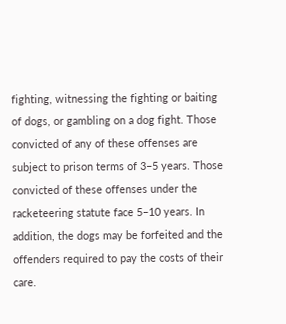fighting, witnessing the fighting or baiting of dogs, or gambling on a dog fight. Those convicted of any of these offenses are subject to prison terms of 3–5 years. Those convicted of these offenses under the racketeering statute face 5–10 years. In addition, the dogs may be forfeited and the offenders required to pay the costs of their care.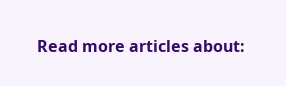Read more articles about: